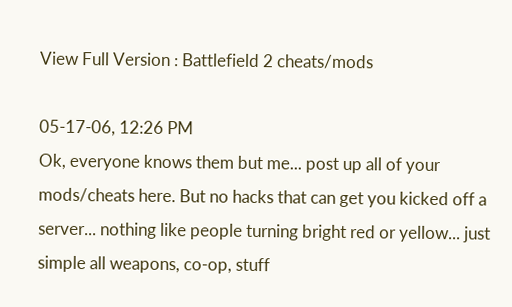View Full Version : Battlefield 2 cheats/mods

05-17-06, 12:26 PM
Ok, everyone knows them but me... post up all of your mods/cheats here. But no hacks that can get you kicked off a server... nothing like people turning bright red or yellow... just simple all weapons, co-op, stuff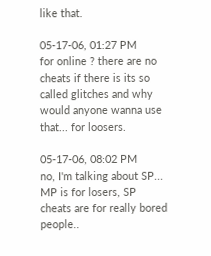like that.

05-17-06, 01:27 PM
for online ? there are no cheats if there is its so called glitches and why would anyone wanna use that... for loosers.

05-17-06, 08:02 PM
no, I'm talking about SP... MP is for losers, SP cheats are for really bored people..